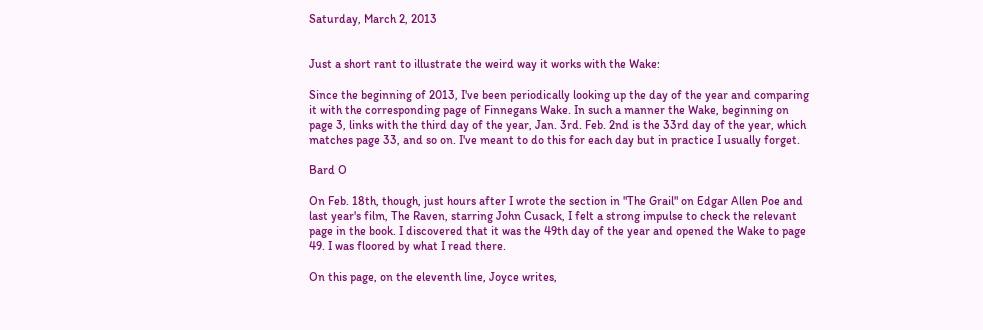Saturday, March 2, 2013


Just a short rant to illustrate the weird way it works with the Wake:

Since the beginning of 2013, I've been periodically looking up the day of the year and comparing it with the corresponding page of Finnegans Wake. In such a manner the Wake, beginning on page 3, links with the third day of the year, Jan. 3rd. Feb. 2nd is the 33rd day of the year, which matches page 33, and so on. I've meant to do this for each day but in practice I usually forget.

Bard O

On Feb. 18th, though, just hours after I wrote the section in "The Grail" on Edgar Allen Poe and last year's film, The Raven, starring John Cusack, I felt a strong impulse to check the relevant page in the book. I discovered that it was the 49th day of the year and opened the Wake to page 49. I was floored by what I read there.

On this page, on the eleventh line, Joyce writes,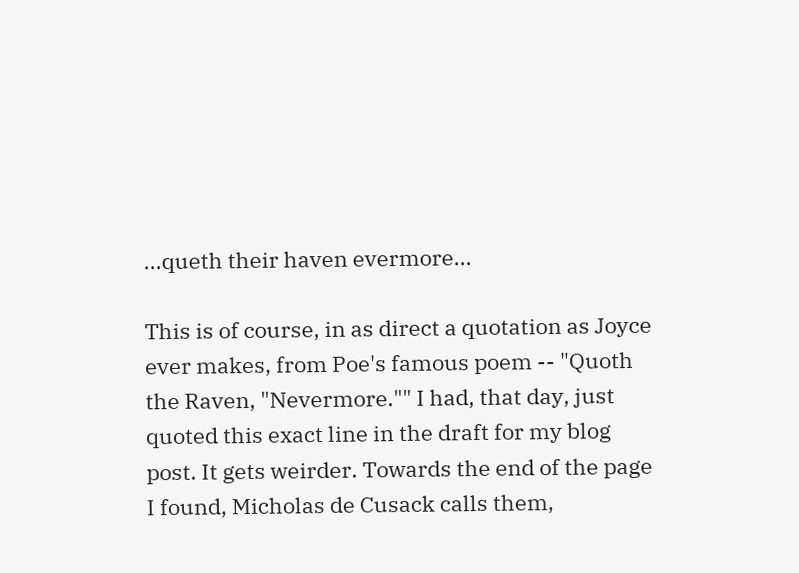...queth their haven evermore...

This is of course, in as direct a quotation as Joyce ever makes, from Poe's famous poem -- "Quoth the Raven, "Nevermore."" I had, that day, just quoted this exact line in the draft for my blog post. It gets weirder. Towards the end of the page I found, Micholas de Cusack calls them,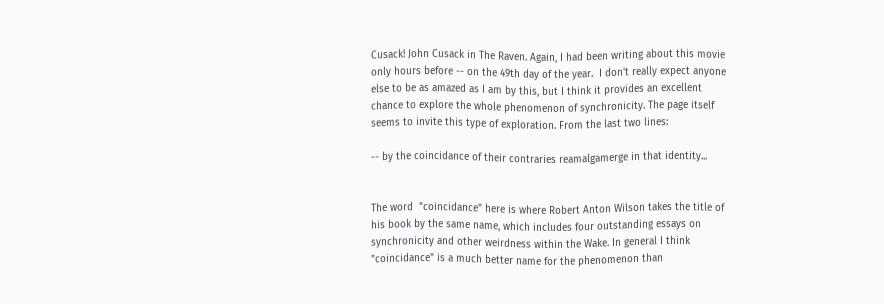Cusack! John Cusack in The Raven. Again, I had been writing about this movie only hours before -- on the 49th day of the year.  I don't really expect anyone else to be as amazed as I am by this, but I think it provides an excellent chance to explore the whole phenomenon of synchronicity. The page itself seems to invite this type of exploration. From the last two lines:

-- by the coincidance of their contraries reamalgamerge in that identity...


The word  "coincidance" here is where Robert Anton Wilson takes the title of his book by the same name, which includes four outstanding essays on synchronicity and other weirdness within the Wake. In general I think "coincidance" is a much better name for the phenomenon than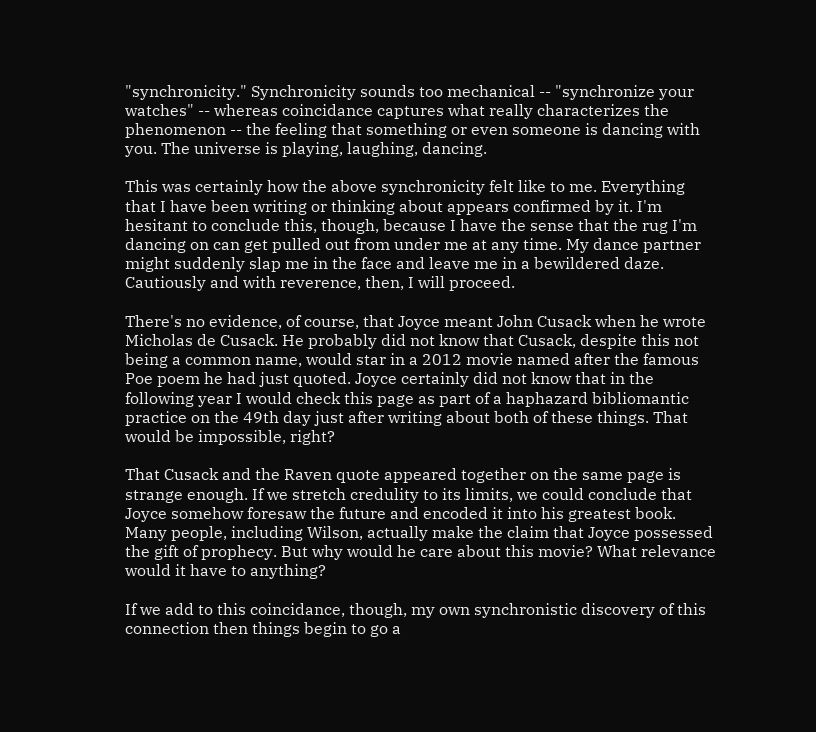"synchronicity." Synchronicity sounds too mechanical -- "synchronize your watches" -- whereas coincidance captures what really characterizes the phenomenon -- the feeling that something or even someone is dancing with you. The universe is playing, laughing, dancing.

This was certainly how the above synchronicity felt like to me. Everything that I have been writing or thinking about appears confirmed by it. I'm hesitant to conclude this, though, because I have the sense that the rug I'm dancing on can get pulled out from under me at any time. My dance partner might suddenly slap me in the face and leave me in a bewildered daze. Cautiously and with reverence, then, I will proceed.

There's no evidence, of course, that Joyce meant John Cusack when he wrote Micholas de Cusack. He probably did not know that Cusack, despite this not being a common name, would star in a 2012 movie named after the famous Poe poem he had just quoted. Joyce certainly did not know that in the following year I would check this page as part of a haphazard bibliomantic practice on the 49th day just after writing about both of these things. That would be impossible, right?

That Cusack and the Raven quote appeared together on the same page is strange enough. If we stretch credulity to its limits, we could conclude that Joyce somehow foresaw the future and encoded it into his greatest book. Many people, including Wilson, actually make the claim that Joyce possessed the gift of prophecy. But why would he care about this movie? What relevance would it have to anything?

If we add to this coincidance, though, my own synchronistic discovery of this connection then things begin to go a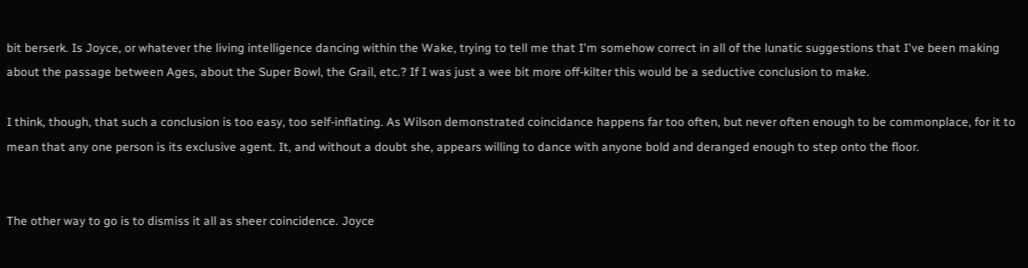bit berserk. Is Joyce, or whatever the living intelligence dancing within the Wake, trying to tell me that I'm somehow correct in all of the lunatic suggestions that I've been making about the passage between Ages, about the Super Bowl, the Grail, etc.? If I was just a wee bit more off-kilter this would be a seductive conclusion to make.

I think, though, that such a conclusion is too easy, too self-inflating. As Wilson demonstrated coincidance happens far too often, but never often enough to be commonplace, for it to mean that any one person is its exclusive agent. It, and without a doubt she, appears willing to dance with anyone bold and deranged enough to step onto the floor.


The other way to go is to dismiss it all as sheer coincidence. Joyce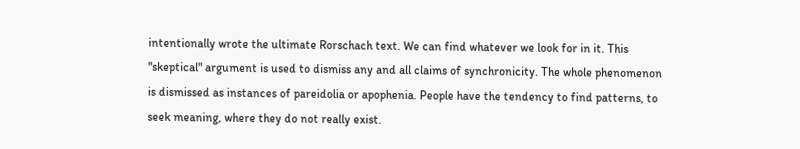intentionally wrote the ultimate Rorschach text. We can find whatever we look for in it. This "skeptical" argument is used to dismiss any and all claims of synchronicity. The whole phenomenon is dismissed as instances of pareidolia or apophenia. People have the tendency to find patterns, to seek meaning, where they do not really exist.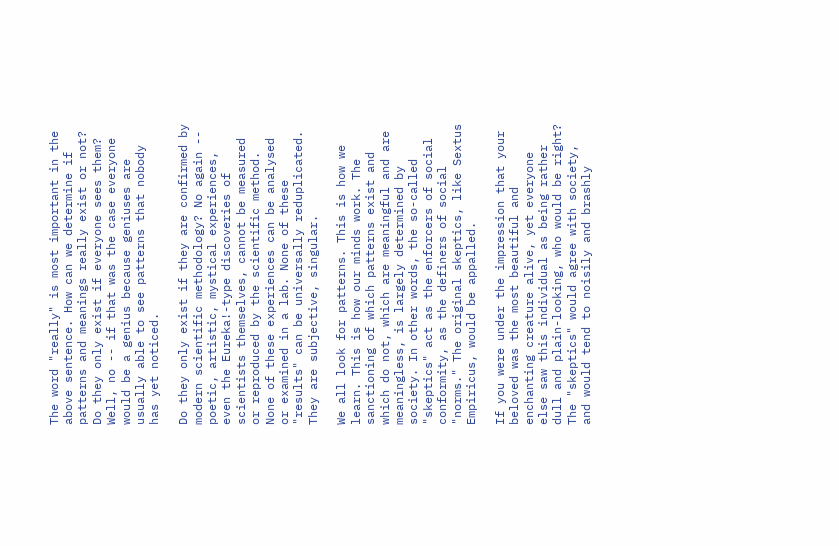The word "really" is most important in the above sentence. How can we determine if patterns and meanings really exist or not? Do they only exist if everyone sees them? Well, no -- if that was the case everyone would be a genius because geniuses are usually able to see patterns that nobody has yet noticed.

Do they only exist if they are confirmed by modern scientific methodology? No again -- poetic, artistic, mystical experiences, even the Eureka!-type discoveries of scientists themselves, cannot be measured or reproduced by the scientific method. None of these experiences can be analysed or examined in a lab. None of these "results" can be universally reduplicated. They are subjective, singular.

We all look for patterns. This is how we learn. This is how our minds work. The sanctioning of which patterns exist and which do not, which are meaningful and are meaningless, is largely determined by society. In other words, the so-called "skeptics" act as the enforcers of social conformity, as the definers of social "norms." The original skeptics, like Sextus Empiricus, would be appalled.

If you were under the impression that your beloved was the most beautiful and enchanting creature alive, yet everyone else saw this individual as being rather dull and plain-looking, who would be right? The "skeptics" would agree with society, and would tend to noisily and brashly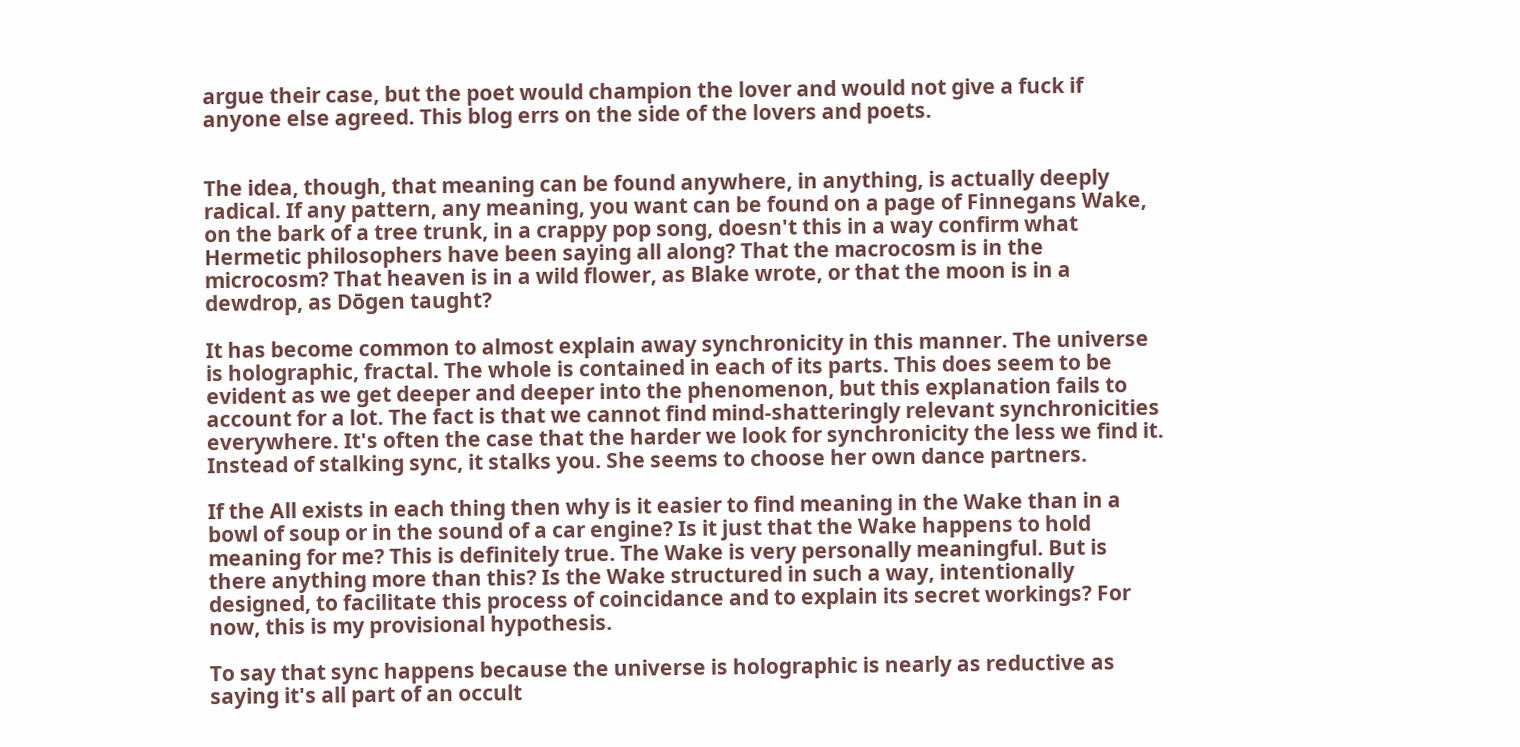argue their case, but the poet would champion the lover and would not give a fuck if anyone else agreed. This blog errs on the side of the lovers and poets.


The idea, though, that meaning can be found anywhere, in anything, is actually deeply radical. If any pattern, any meaning, you want can be found on a page of Finnegans Wake, on the bark of a tree trunk, in a crappy pop song, doesn't this in a way confirm what Hermetic philosophers have been saying all along? That the macrocosm is in the microcosm? That heaven is in a wild flower, as Blake wrote, or that the moon is in a dewdrop, as Dōgen taught?

It has become common to almost explain away synchronicity in this manner. The universe is holographic, fractal. The whole is contained in each of its parts. This does seem to be evident as we get deeper and deeper into the phenomenon, but this explanation fails to account for a lot. The fact is that we cannot find mind-shatteringly relevant synchronicities everywhere. It's often the case that the harder we look for synchronicity the less we find it. Instead of stalking sync, it stalks you. She seems to choose her own dance partners.

If the All exists in each thing then why is it easier to find meaning in the Wake than in a bowl of soup or in the sound of a car engine? Is it just that the Wake happens to hold meaning for me? This is definitely true. The Wake is very personally meaningful. But is there anything more than this? Is the Wake structured in such a way, intentionally designed, to facilitate this process of coincidance and to explain its secret workings? For now, this is my provisional hypothesis.

To say that sync happens because the universe is holographic is nearly as reductive as saying it's all part of an occult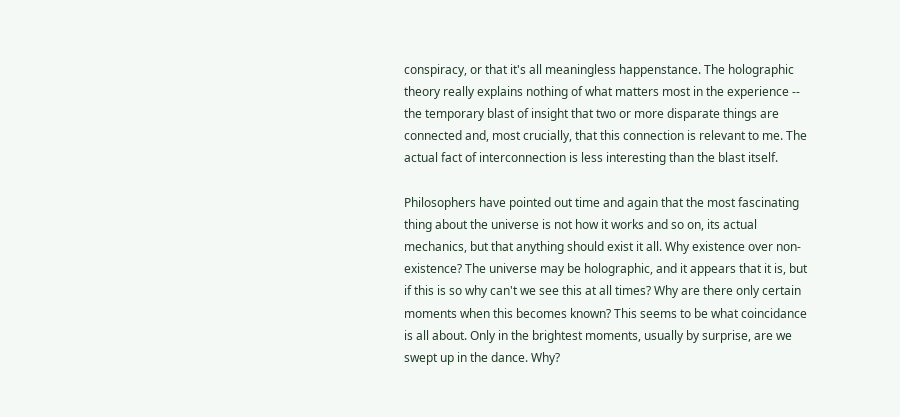conspiracy, or that it's all meaningless happenstance. The holographic theory really explains nothing of what matters most in the experience -- the temporary blast of insight that two or more disparate things are connected and, most crucially, that this connection is relevant to me. The actual fact of interconnection is less interesting than the blast itself.

Philosophers have pointed out time and again that the most fascinating thing about the universe is not how it works and so on, its actual mechanics, but that anything should exist it all. Why existence over non-existence? The universe may be holographic, and it appears that it is, but if this is so why can't we see this at all times? Why are there only certain moments when this becomes known? This seems to be what coincidance is all about. Only in the brightest moments, usually by surprise, are we swept up in the dance. Why?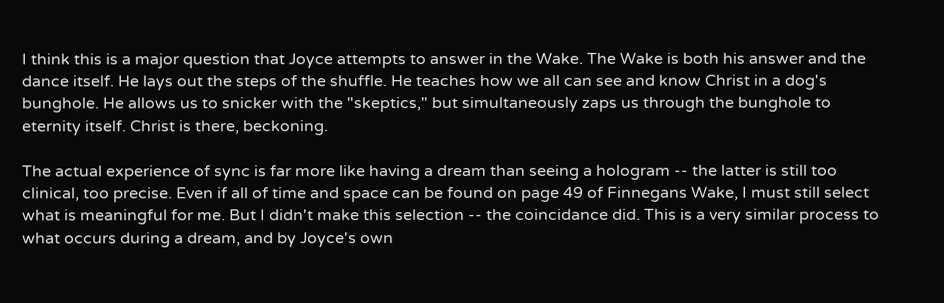I think this is a major question that Joyce attempts to answer in the Wake. The Wake is both his answer and the dance itself. He lays out the steps of the shuffle. He teaches how we all can see and know Christ in a dog's bunghole. He allows us to snicker with the "skeptics," but simultaneously zaps us through the bunghole to eternity itself. Christ is there, beckoning.

The actual experience of sync is far more like having a dream than seeing a hologram -- the latter is still too clinical, too precise. Even if all of time and space can be found on page 49 of Finnegans Wake, I must still select what is meaningful for me. But I didn't make this selection -- the coincidance did. This is a very similar process to what occurs during a dream, and by Joyce's own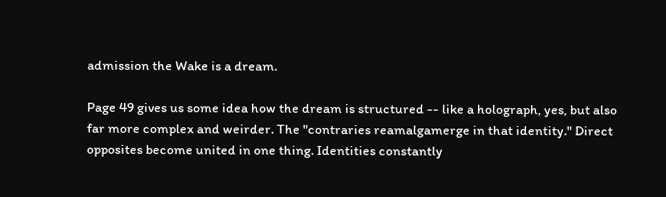admission the Wake is a dream.

Page 49 gives us some idea how the dream is structured -- like a holograph, yes, but also far more complex and weirder. The "contraries reamalgamerge in that identity." Direct opposites become united in one thing. Identities constantly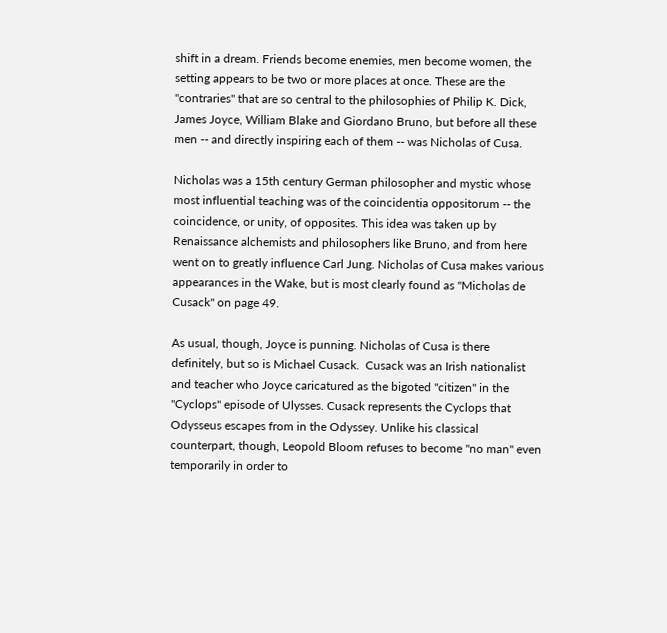shift in a dream. Friends become enemies, men become women, the setting appears to be two or more places at once. These are the "contraries" that are so central to the philosophies of Philip K. Dick, James Joyce, William Blake and Giordano Bruno, but before all these men -- and directly inspiring each of them -- was Nicholas of Cusa.

Nicholas was a 15th century German philosopher and mystic whose most influential teaching was of the coincidentia oppositorum -- the coincidence, or unity, of opposites. This idea was taken up by Renaissance alchemists and philosophers like Bruno, and from here went on to greatly influence Carl Jung. Nicholas of Cusa makes various appearances in the Wake, but is most clearly found as "Micholas de Cusack" on page 49.

As usual, though, Joyce is punning. Nicholas of Cusa is there definitely, but so is Michael Cusack.  Cusack was an Irish nationalist and teacher who Joyce caricatured as the bigoted "citizen" in the "Cyclops" episode of Ulysses. Cusack represents the Cyclops that Odysseus escapes from in the Odyssey. Unlike his classical counterpart, though, Leopold Bloom refuses to become "no man" even temporarily in order to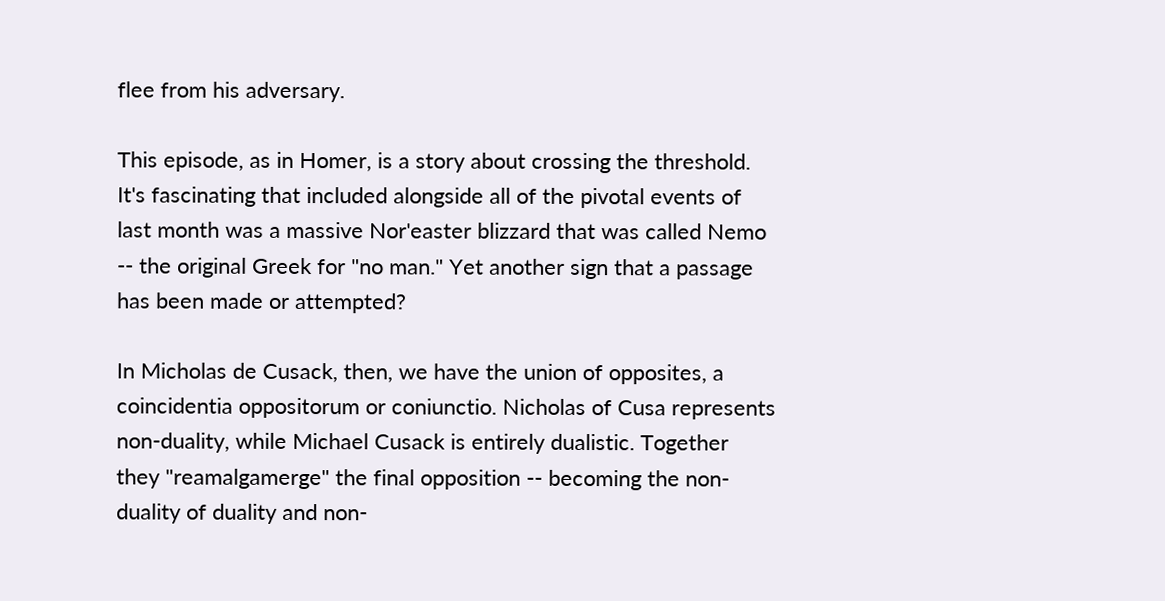flee from his adversary.

This episode, as in Homer, is a story about crossing the threshold. It's fascinating that included alongside all of the pivotal events of last month was a massive Nor'easter blizzard that was called Nemo -- the original Greek for "no man." Yet another sign that a passage has been made or attempted?

In Micholas de Cusack, then, we have the union of opposites, a coincidentia oppositorum or coniunctio. Nicholas of Cusa represents non-duality, while Michael Cusack is entirely dualistic. Together they "reamalgamerge" the final opposition -- becoming the non-duality of duality and non-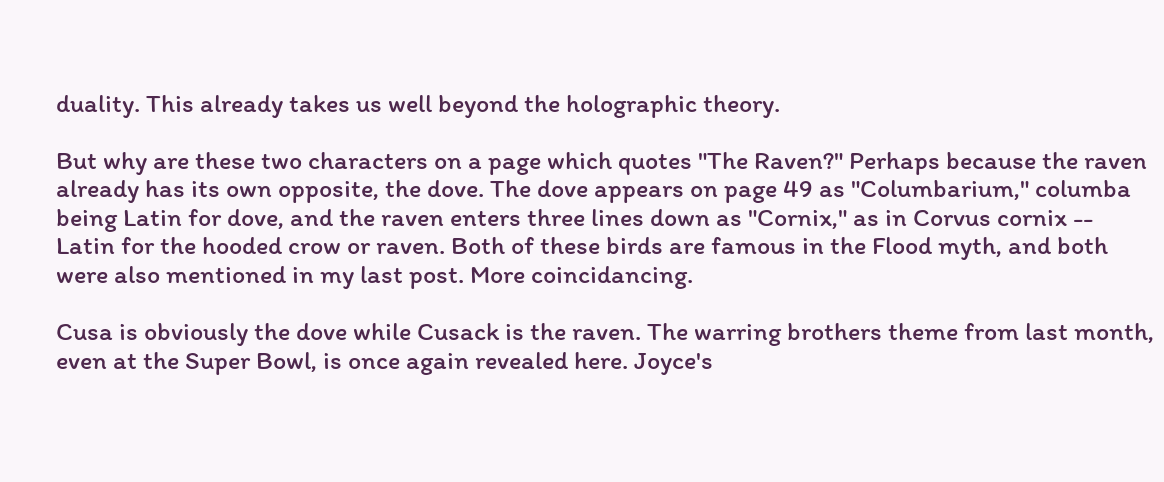duality. This already takes us well beyond the holographic theory.

But why are these two characters on a page which quotes "The Raven?" Perhaps because the raven already has its own opposite, the dove. The dove appears on page 49 as "Columbarium," columba being Latin for dove, and the raven enters three lines down as "Cornix," as in Corvus cornix -- Latin for the hooded crow or raven. Both of these birds are famous in the Flood myth, and both were also mentioned in my last post. More coincidancing.

Cusa is obviously the dove while Cusack is the raven. The warring brothers theme from last month, even at the Super Bowl, is once again revealed here. Joyce's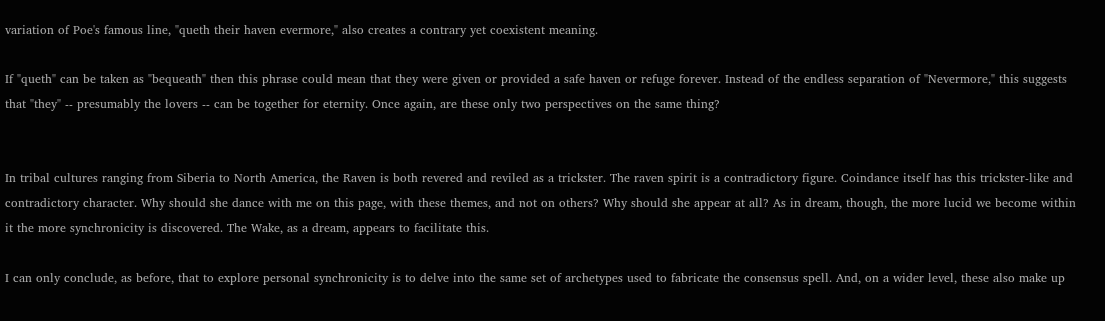variation of Poe's famous line, "queth their haven evermore," also creates a contrary yet coexistent meaning.

If "queth" can be taken as "bequeath" then this phrase could mean that they were given or provided a safe haven or refuge forever. Instead of the endless separation of "Nevermore," this suggests that "they" -- presumably the lovers -- can be together for eternity. Once again, are these only two perspectives on the same thing?


In tribal cultures ranging from Siberia to North America, the Raven is both revered and reviled as a trickster. The raven spirit is a contradictory figure. Coindance itself has this trickster-like and contradictory character. Why should she dance with me on this page, with these themes, and not on others? Why should she appear at all? As in dream, though, the more lucid we become within it the more synchronicity is discovered. The Wake, as a dream, appears to facilitate this.

I can only conclude, as before, that to explore personal synchronicity is to delve into the same set of archetypes used to fabricate the consensus spell. And, on a wider level, these also make up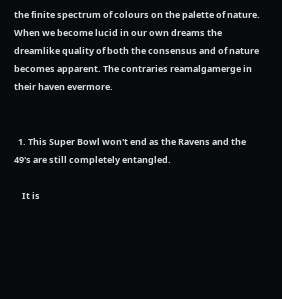the finite spectrum of colours on the palette of nature. When we become lucid in our own dreams the dreamlike quality of both the consensus and of nature becomes apparent. The contraries reamalgamerge in their haven evermore.


  1. This Super Bowl won't end as the Ravens and the 49's are still completely entangled.

    It is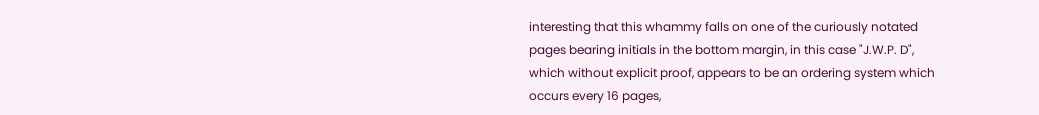interesting that this whammy falls on one of the curiously notated pages bearing initials in the bottom margin, in this case "J.W.P. D", which without explicit proof, appears to be an ordering system which occurs every 16 pages,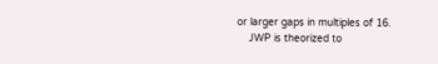or larger gaps in multiples of 16.
    JWP is theorized to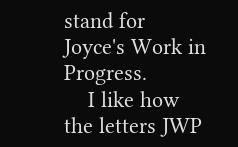stand for Joyce's Work in Progress.
    I like how the letters JWP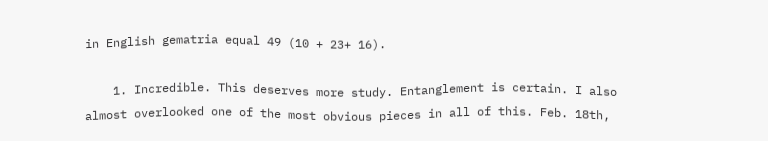in English gematria equal 49 (10 + 23+ 16).

    1. Incredible. This deserves more study. Entanglement is certain. I also almost overlooked one of the most obvious pieces in all of this. Feb. 18th,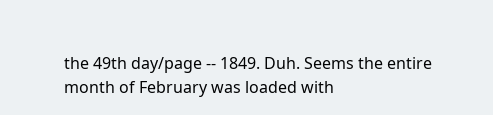the 49th day/page -- 1849. Duh. Seems the entire month of February was loaded with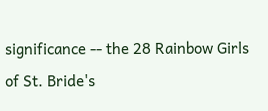significance -- the 28 Rainbow Girls of St. Bride's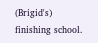(Brigid's) finishing school.